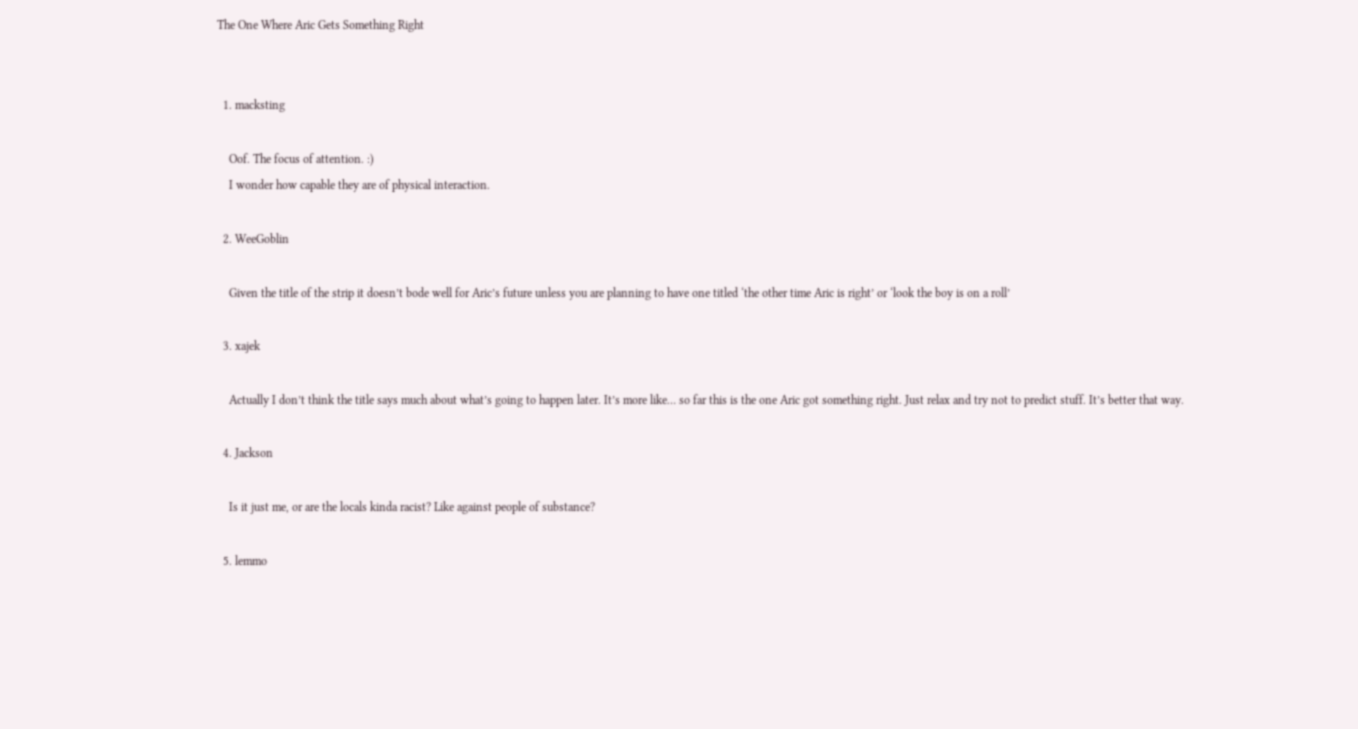The One Where Aric Gets Something Right


  1. macksting

    Oof. The focus of attention. :)
    I wonder how capable they are of physical interaction.

  2. WeeGoblin

    Given the title of the strip it doesn’t bode well for Aric’s future unless you are planning to have one titled ‘the other time Aric is right’ or ‘look the boy is on a roll’

  3. xajek

    Actually I don’t think the title says much about what’s going to happen later. It’s more like… so far this is the one Aric got something right. Just relax and try not to predict stuff. It’s better that way.

  4. Jackson

    Is it just me, or are the locals kinda racist? Like against people of substance?

  5. lemmo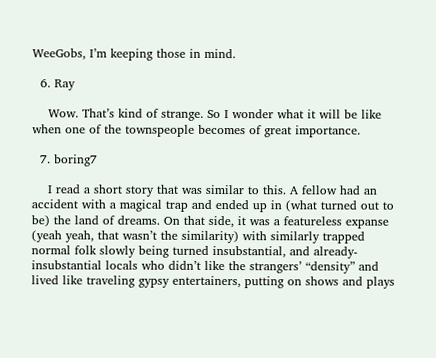WeeGobs, I’m keeping those in mind.

  6. Ray

    Wow. That’s kind of strange. So I wonder what it will be like when one of the townspeople becomes of great importance.

  7. boring7

    I read a short story that was similar to this. A fellow had an accident with a magical trap and ended up in (what turned out to be) the land of dreams. On that side, it was a featureless expanse (yeah yeah, that wasn’t the similarity) with similarly trapped normal folk slowly being turned insubstantial, and already-insubstantial locals who didn’t like the strangers’ “density” and lived like traveling gypsy entertainers, putting on shows and plays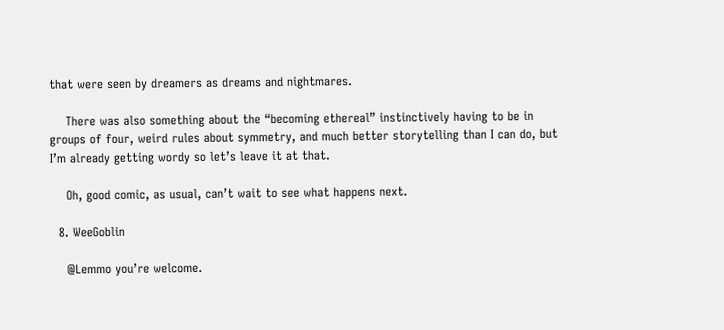that were seen by dreamers as dreams and nightmares.

    There was also something about the “becoming ethereal” instinctively having to be in groups of four, weird rules about symmetry, and much better storytelling than I can do, but I’m already getting wordy so let’s leave it at that.

    Oh, good comic, as usual, can’t wait to see what happens next.

  8. WeeGoblin

    @Lemmo you’re welcome.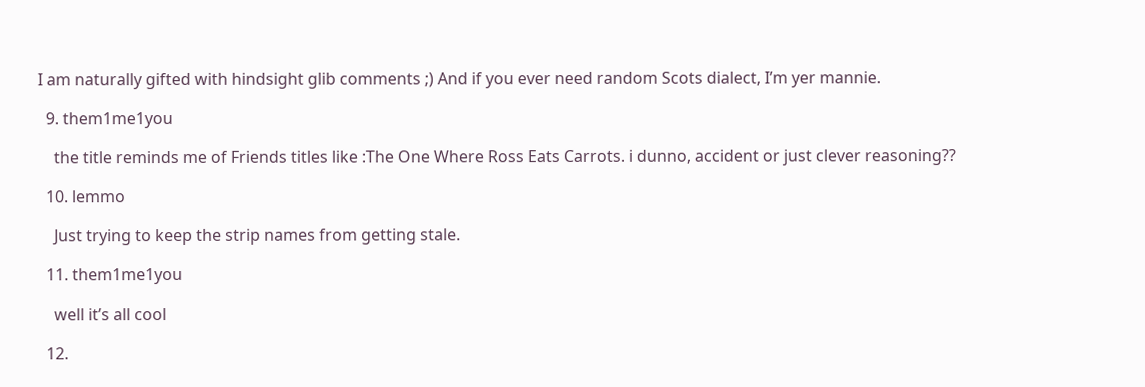I am naturally gifted with hindsight glib comments ;) And if you ever need random Scots dialect, I’m yer mannie.

  9. them1me1you

    the title reminds me of Friends titles like :The One Where Ross Eats Carrots. i dunno, accident or just clever reasoning??

  10. lemmo

    Just trying to keep the strip names from getting stale.

  11. them1me1you

    well it’s all cool

  12.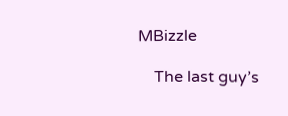MBizzle

    The last guy’s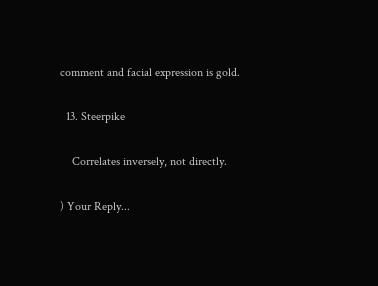comment and facial expression is gold.

  13. Steerpike

    Correlates inversely, not directly.

) Your Reply...